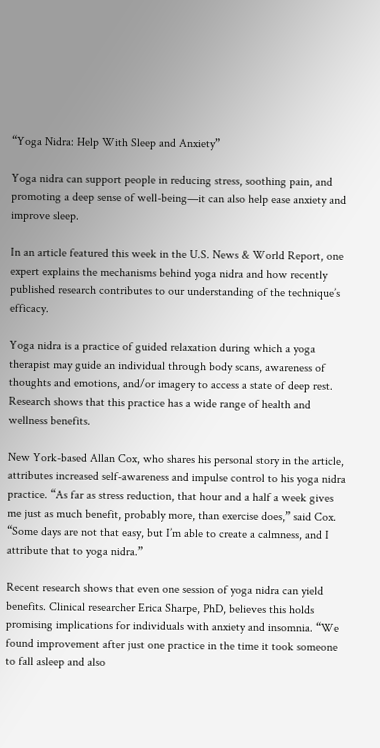“Yoga Nidra: Help With Sleep and Anxiety”

Yoga nidra can support people in reducing stress, soothing pain, and promoting a deep sense of well-being—it can also help ease anxiety and improve sleep.

In an article featured this week in the U.S. News & World Report, one expert explains the mechanisms behind yoga nidra and how recently published research contributes to our understanding of the technique’s efficacy.

Yoga nidra is a practice of guided relaxation during which a yoga therapist may guide an individual through body scans, awareness of thoughts and emotions, and/or imagery to access a state of deep rest. Research shows that this practice has a wide range of health and wellness benefits.

New York-based Allan Cox, who shares his personal story in the article, attributes increased self-awareness and impulse control to his yoga nidra practice. “As far as stress reduction, that hour and a half a week gives me just as much benefit, probably more, than exercise does,” said Cox. “Some days are not that easy, but I’m able to create a calmness, and I attribute that to yoga nidra.”

Recent research shows that even one session of yoga nidra can yield benefits. Clinical researcher Erica Sharpe, PhD, believes this holds promising implications for individuals with anxiety and insomnia. “We found improvement after just one practice in the time it took someone to fall asleep and also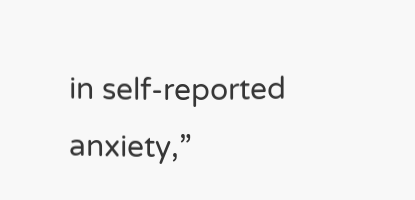in self-reported anxiety,”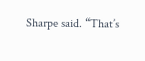Sharpe said. “That’s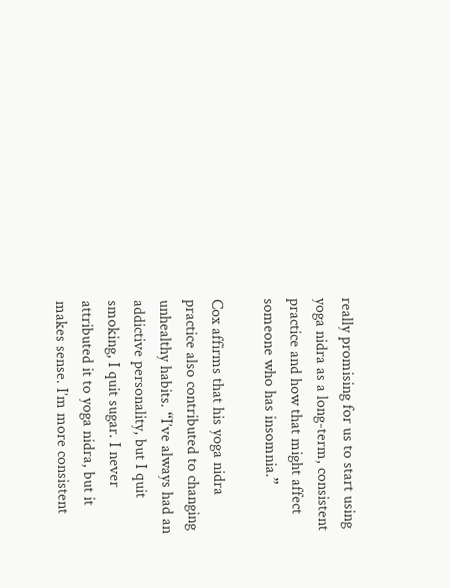really promising for us to start using yoga nidra as a long-term, consistent practice and how that might affect someone who has insomnia.”

Cox affirms that his yoga nidra practice also contributed to changing unhealthy habits. “I’ve always had an addictive personality, but I quit smoking, I quit sugar. I never attributed it to yoga nidra, but it makes sense. I’m more consistent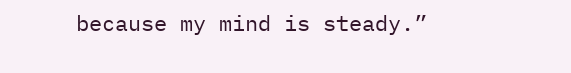because my mind is steady.”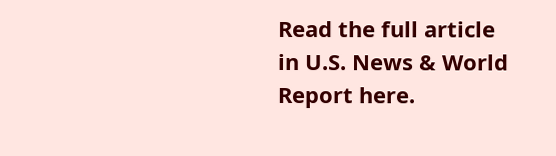Read the full article in U.S. News & World Report here.